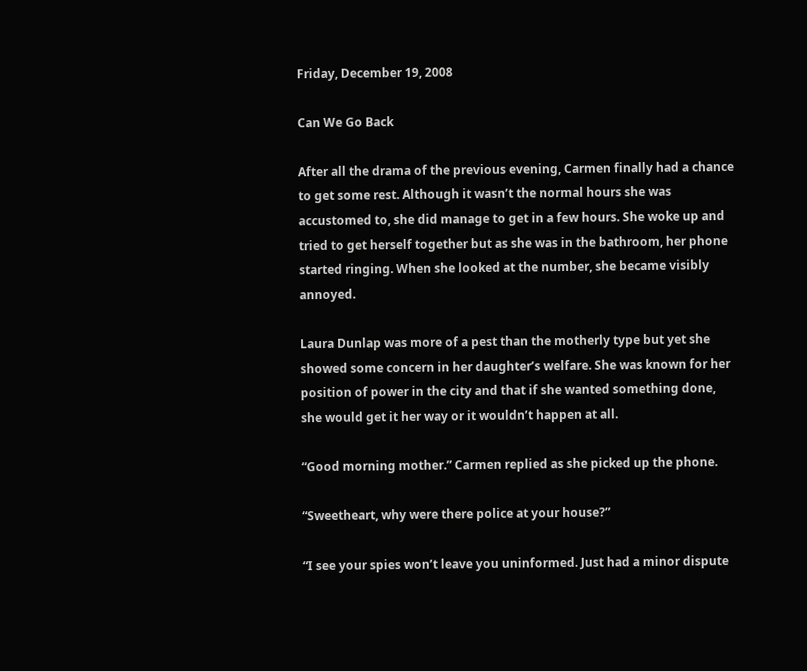Friday, December 19, 2008

Can We Go Back

After all the drama of the previous evening, Carmen finally had a chance to get some rest. Although it wasn’t the normal hours she was accustomed to, she did manage to get in a few hours. She woke up and tried to get herself together but as she was in the bathroom, her phone started ringing. When she looked at the number, she became visibly annoyed.

Laura Dunlap was more of a pest than the motherly type but yet she showed some concern in her daughter’s welfare. She was known for her position of power in the city and that if she wanted something done, she would get it her way or it wouldn’t happen at all.

“Good morning mother.” Carmen replied as she picked up the phone.

“Sweetheart, why were there police at your house?”

“I see your spies won’t leave you uninformed. Just had a minor dispute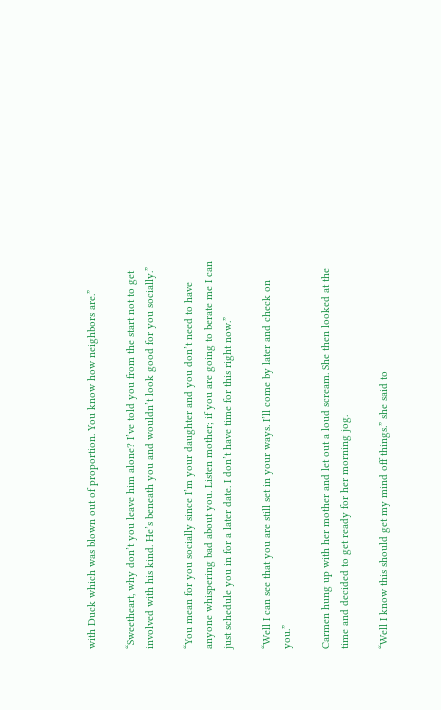with Duck which was blown out of proportion. You know how neighbors are.”

“Sweetheart, why don’t you leave him alone? I’ve told you from the start not to get involved with his kind. He’s beneath you and wouldn’t look good for you socially.”

“You mean for you socially since I’m your daughter and you don’t need to have anyone whispering bad about you. Listen mother; if you are going to berate me I can just schedule you in for a later date. I don’t have time for this right now.”

“Well I can see that you are still set in your ways. I’ll come by later and check on you.”

Carmen hung up with her mother and let out a loud scream. She then looked at the time and decided to get ready for her morning jog.

“Well I know this should get my mind off things.” she said to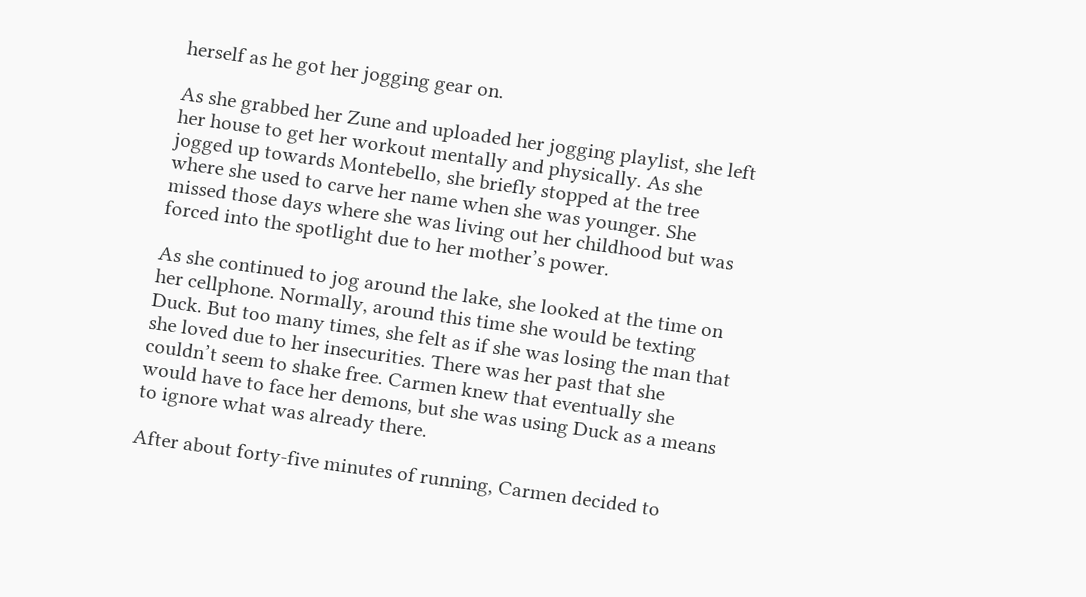herself as he got her jogging gear on.

As she grabbed her Zune and uploaded her jogging playlist, she left her house to get her workout mentally and physically. As she jogged up towards Montebello, she briefly stopped at the tree where she used to carve her name when she was younger. She missed those days where she was living out her childhood but was forced into the spotlight due to her mother’s power.

As she continued to jog around the lake, she looked at the time on her cellphone. Normally, around this time she would be texting Duck. But too many times, she felt as if she was losing the man that she loved due to her insecurities. There was her past that she couldn’t seem to shake free. Carmen knew that eventually she would have to face her demons, but she was using Duck as a means to ignore what was already there.

After about forty-five minutes of running, Carmen decided to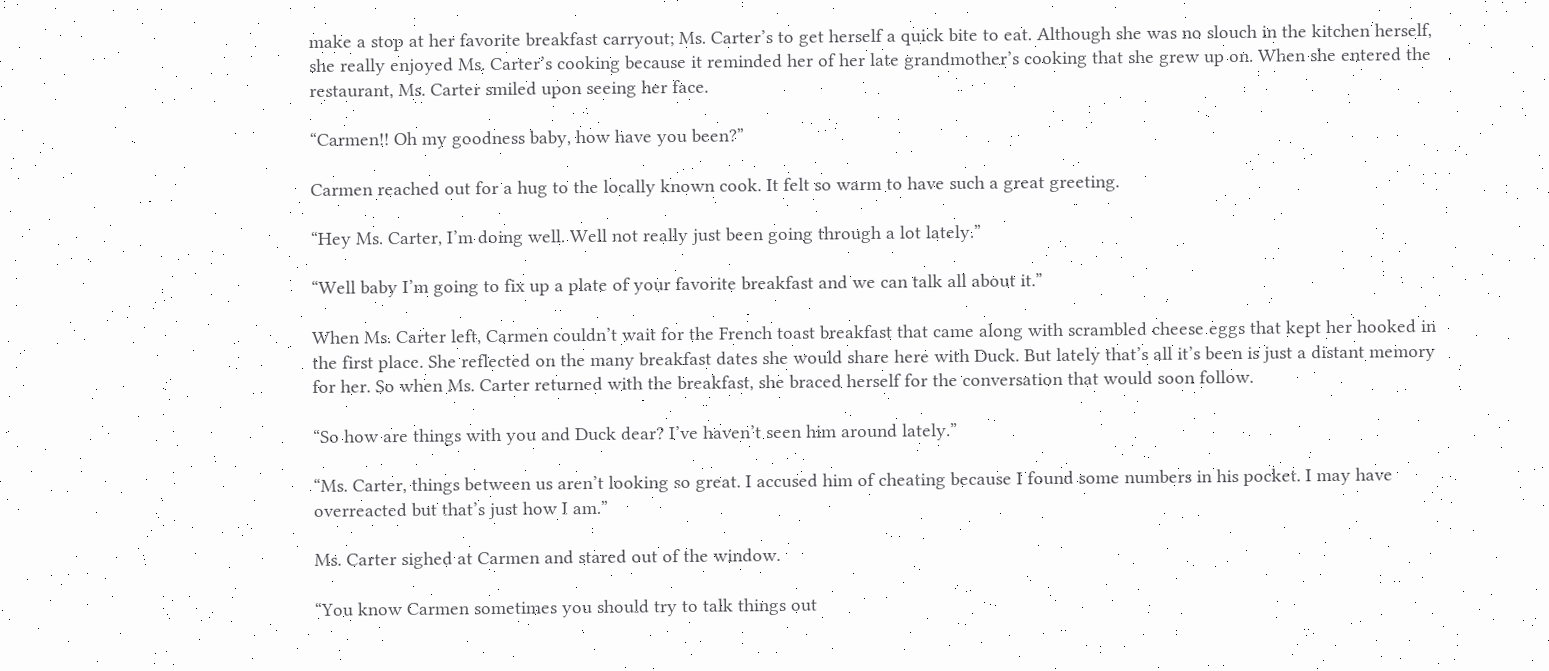make a stop at her favorite breakfast carryout; Ms. Carter’s to get herself a quick bite to eat. Although she was no slouch in the kitchen herself, she really enjoyed Ms. Carter’s cooking because it reminded her of her late grandmother’s cooking that she grew up on. When she entered the restaurant, Ms. Carter smiled upon seeing her face.

“Carmen!! Oh my goodness baby, how have you been?”

Carmen reached out for a hug to the locally known cook. It felt so warm to have such a great greeting.

“Hey Ms. Carter, I’m doing well. Well not really just been going through a lot lately.”

“Well baby I’m going to fix up a plate of your favorite breakfast and we can talk all about it.”

When Ms. Carter left, Carmen couldn’t wait for the French toast breakfast that came along with scrambled cheese eggs that kept her hooked in the first place. She reflected on the many breakfast dates she would share here with Duck. But lately that’s all it’s been is just a distant memory for her. So when Ms. Carter returned with the breakfast, she braced herself for the conversation that would soon follow.

“So how are things with you and Duck dear? I’ve haven’t seen him around lately.”

“Ms. Carter, things between us aren’t looking so great. I accused him of cheating because I found some numbers in his pocket. I may have overreacted but that’s just how I am.”

Ms. Carter sighed at Carmen and stared out of the window.

“You know Carmen sometimes you should try to talk things out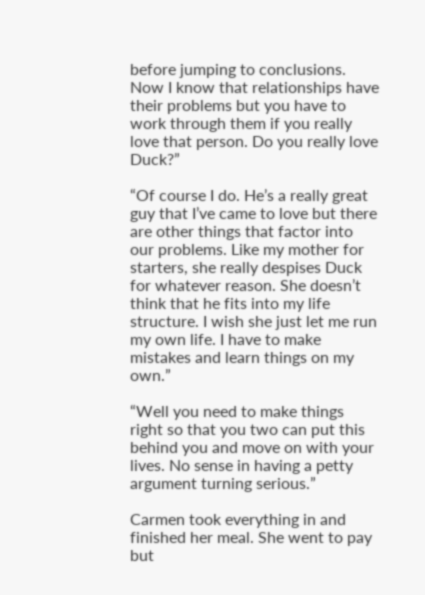before jumping to conclusions. Now I know that relationships have their problems but you have to work through them if you really love that person. Do you really love Duck?”

“Of course I do. He’s a really great guy that I’ve came to love but there are other things that factor into our problems. Like my mother for starters, she really despises Duck for whatever reason. She doesn’t think that he fits into my life structure. I wish she just let me run my own life. I have to make mistakes and learn things on my own.”

“Well you need to make things right so that you two can put this behind you and move on with your lives. No sense in having a petty argument turning serious.”

Carmen took everything in and finished her meal. She went to pay but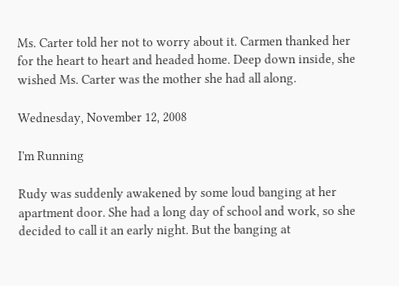Ms. Carter told her not to worry about it. Carmen thanked her for the heart to heart and headed home. Deep down inside, she wished Ms. Carter was the mother she had all along.

Wednesday, November 12, 2008

I'm Running

Rudy was suddenly awakened by some loud banging at her apartment door. She had a long day of school and work, so she decided to call it an early night. But the banging at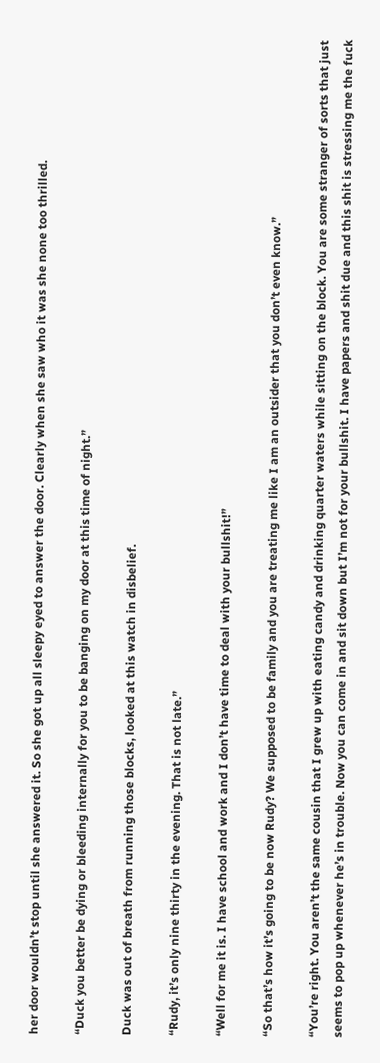her door wouldn’t stop until she answered it. So she got up all sleepy eyed to answer the door. Clearly when she saw who it was she none too thrilled.

“Duck you better be dying or bleeding internally for you to be banging on my door at this time of night.”

Duck was out of breath from running those blocks, looked at this watch in disbelief.

“Rudy, it’s only nine thirty in the evening. That is not late.”

“Well for me it is. I have school and work and I don’t have time to deal with your bullshit!”

“So that’s how it’s going to be now Rudy? We supposed to be family and you are treating me like I am an outsider that you don’t even know.”

“You’re right. You aren’t the same cousin that I grew up with eating candy and drinking quarter waters while sitting on the block. You are some stranger of sorts that just seems to pop up whenever he’s in trouble. Now you can come in and sit down but I’m not for your bullshit. I have papers and shit due and this shit is stressing me the fuck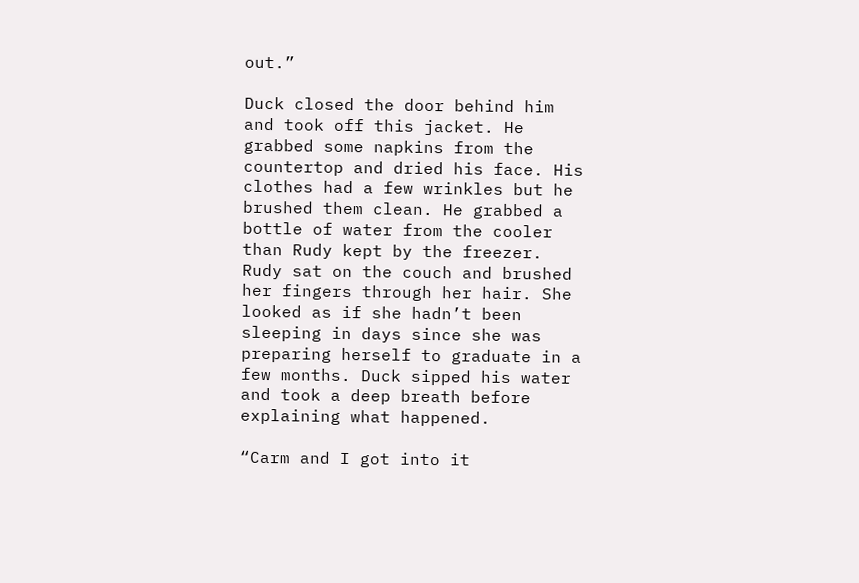out.”

Duck closed the door behind him and took off this jacket. He grabbed some napkins from the countertop and dried his face. His clothes had a few wrinkles but he brushed them clean. He grabbed a bottle of water from the cooler than Rudy kept by the freezer. Rudy sat on the couch and brushed her fingers through her hair. She looked as if she hadn’t been sleeping in days since she was preparing herself to graduate in a few months. Duck sipped his water and took a deep breath before explaining what happened.

“Carm and I got into it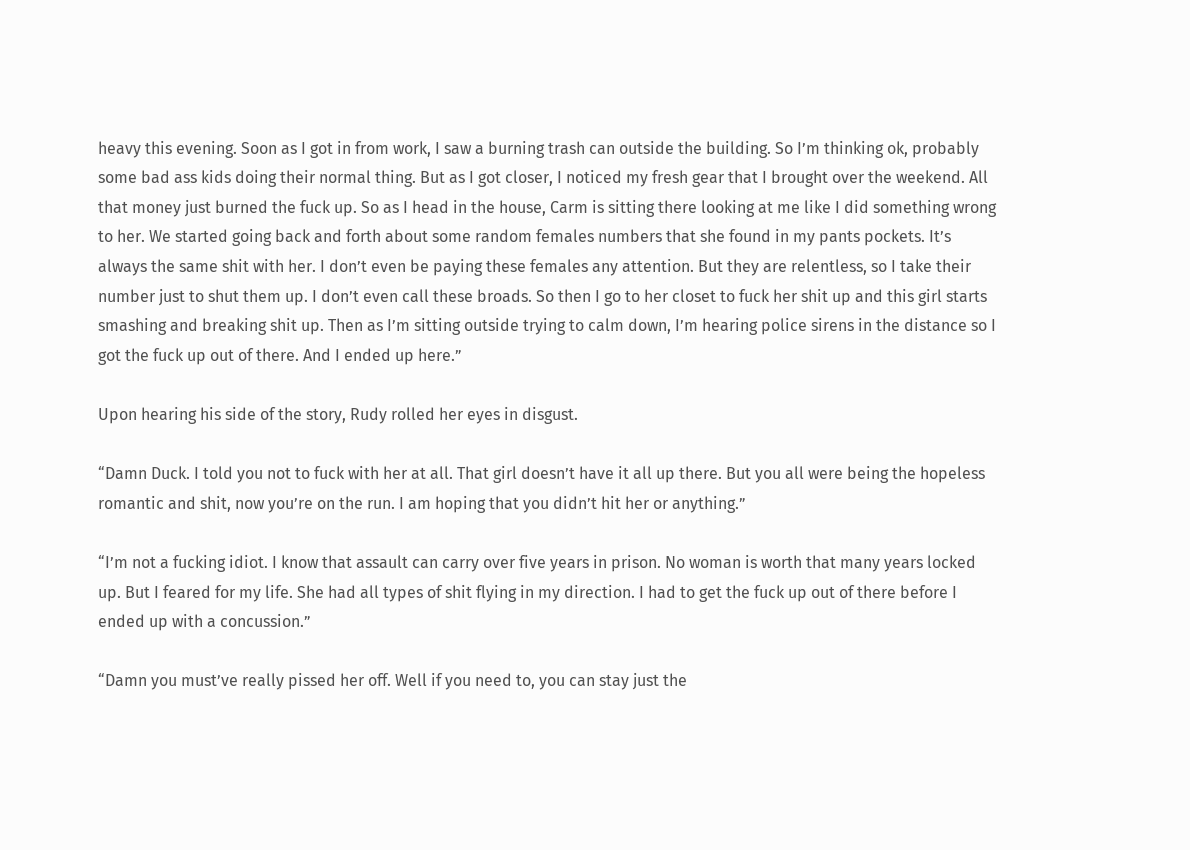heavy this evening. Soon as I got in from work, I saw a burning trash can outside the building. So I’m thinking ok, probably some bad ass kids doing their normal thing. But as I got closer, I noticed my fresh gear that I brought over the weekend. All that money just burned the fuck up. So as I head in the house, Carm is sitting there looking at me like I did something wrong to her. We started going back and forth about some random females numbers that she found in my pants pockets. It’s always the same shit with her. I don’t even be paying these females any attention. But they are relentless, so I take their number just to shut them up. I don’t even call these broads. So then I go to her closet to fuck her shit up and this girl starts smashing and breaking shit up. Then as I’m sitting outside trying to calm down, I’m hearing police sirens in the distance so I got the fuck up out of there. And I ended up here.”

Upon hearing his side of the story, Rudy rolled her eyes in disgust.

“Damn Duck. I told you not to fuck with her at all. That girl doesn’t have it all up there. But you all were being the hopeless romantic and shit, now you’re on the run. I am hoping that you didn’t hit her or anything.”

“I’m not a fucking idiot. I know that assault can carry over five years in prison. No woman is worth that many years locked up. But I feared for my life. She had all types of shit flying in my direction. I had to get the fuck up out of there before I ended up with a concussion.”

“Damn you must’ve really pissed her off. Well if you need to, you can stay just the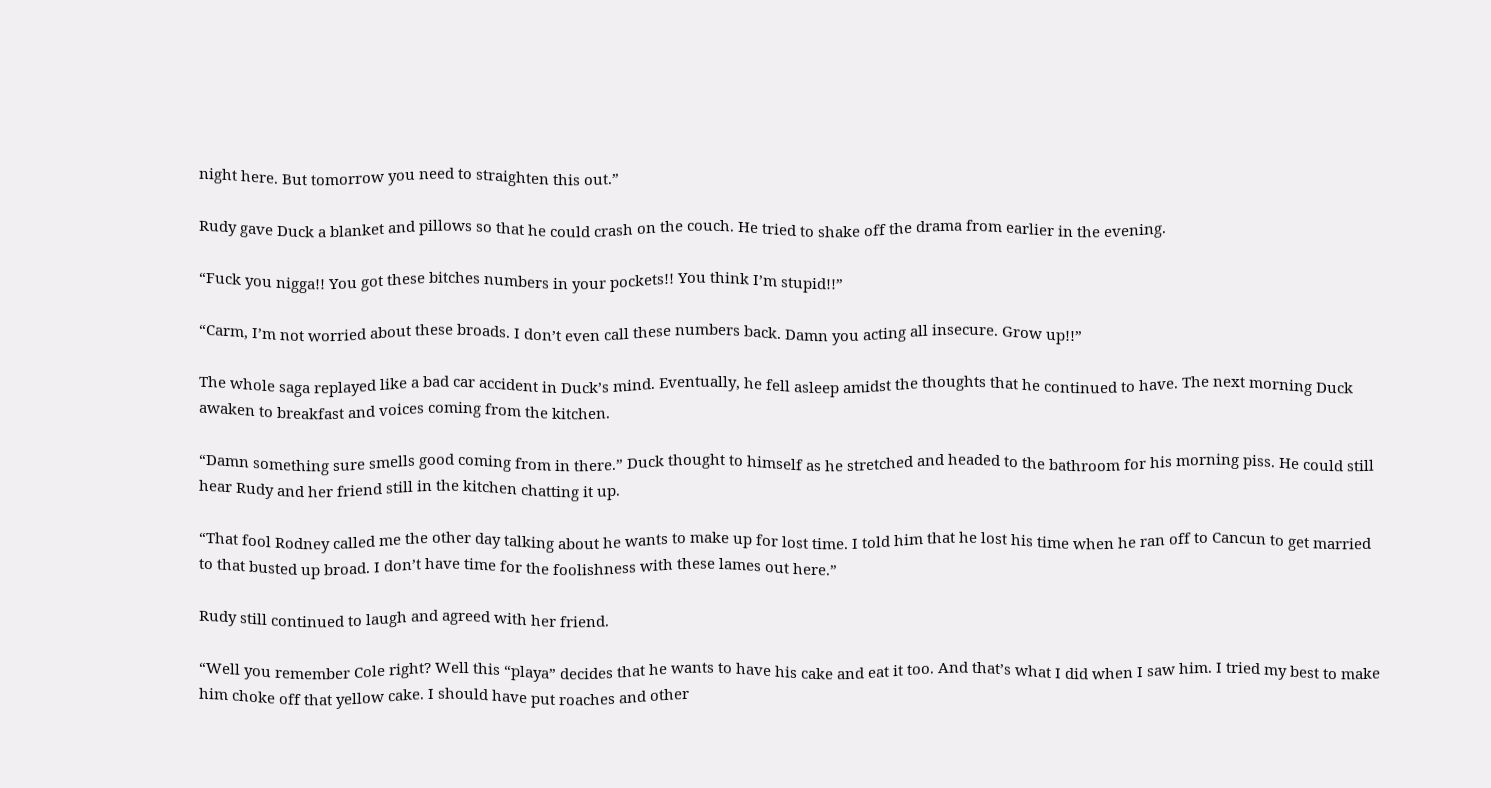night here. But tomorrow you need to straighten this out.”

Rudy gave Duck a blanket and pillows so that he could crash on the couch. He tried to shake off the drama from earlier in the evening.

“Fuck you nigga!! You got these bitches numbers in your pockets!! You think I’m stupid!!”

“Carm, I’m not worried about these broads. I don’t even call these numbers back. Damn you acting all insecure. Grow up!!”

The whole saga replayed like a bad car accident in Duck’s mind. Eventually, he fell asleep amidst the thoughts that he continued to have. The next morning Duck awaken to breakfast and voices coming from the kitchen.

“Damn something sure smells good coming from in there.” Duck thought to himself as he stretched and headed to the bathroom for his morning piss. He could still hear Rudy and her friend still in the kitchen chatting it up.

“That fool Rodney called me the other day talking about he wants to make up for lost time. I told him that he lost his time when he ran off to Cancun to get married to that busted up broad. I don’t have time for the foolishness with these lames out here.”

Rudy still continued to laugh and agreed with her friend.

“Well you remember Cole right? Well this “playa” decides that he wants to have his cake and eat it too. And that’s what I did when I saw him. I tried my best to make him choke off that yellow cake. I should have put roaches and other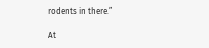rodents in there.”

At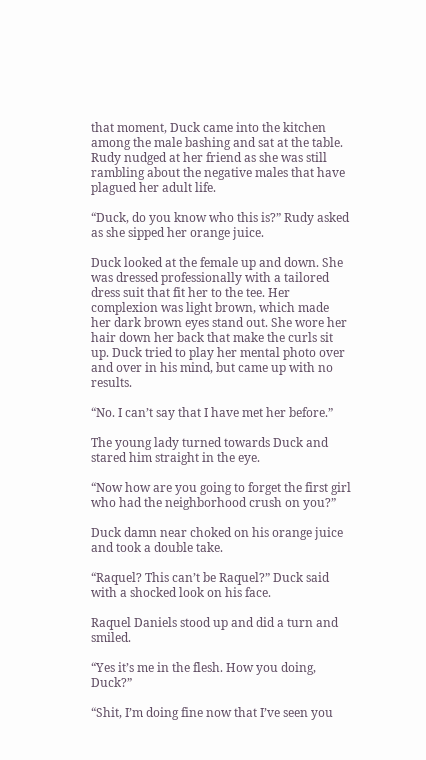that moment, Duck came into the kitchen among the male bashing and sat at the table. Rudy nudged at her friend as she was still rambling about the negative males that have plagued her adult life.

“Duck, do you know who this is?” Rudy asked as she sipped her orange juice.

Duck looked at the female up and down. She was dressed professionally with a tailored dress suit that fit her to the tee. Her complexion was light brown, which made her dark brown eyes stand out. She wore her hair down her back that make the curls sit up. Duck tried to play her mental photo over and over in his mind, but came up with no results.

“No. I can’t say that I have met her before.”

The young lady turned towards Duck and stared him straight in the eye.

“Now how are you going to forget the first girl who had the neighborhood crush on you?”

Duck damn near choked on his orange juice and took a double take.

“Raquel? This can’t be Raquel?” Duck said with a shocked look on his face.

Raquel Daniels stood up and did a turn and smiled.

“Yes it’s me in the flesh. How you doing, Duck?”

“Shit, I’m doing fine now that I’ve seen you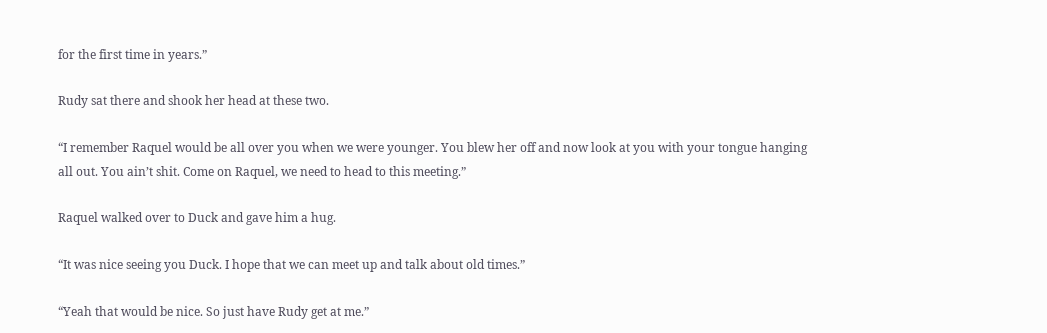for the first time in years.”

Rudy sat there and shook her head at these two.

“I remember Raquel would be all over you when we were younger. You blew her off and now look at you with your tongue hanging all out. You ain’t shit. Come on Raquel, we need to head to this meeting.”

Raquel walked over to Duck and gave him a hug.

“It was nice seeing you Duck. I hope that we can meet up and talk about old times.”

“Yeah that would be nice. So just have Rudy get at me.”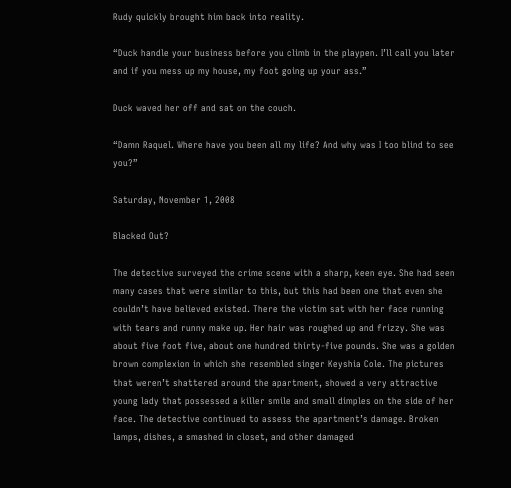Rudy quickly brought him back into reality.

“Duck handle your business before you climb in the playpen. I’ll call you later and if you mess up my house, my foot going up your ass.”

Duck waved her off and sat on the couch.

“Damn Raquel. Where have you been all my life? And why was I too blind to see you?”

Saturday, November 1, 2008

Blacked Out?

The detective surveyed the crime scene with a sharp, keen eye. She had seen many cases that were similar to this, but this had been one that even she couldn’t have believed existed. There the victim sat with her face running with tears and runny make up. Her hair was roughed up and frizzy. She was about five foot five, about one hundred thirty-five pounds. She was a golden brown complexion in which she resembled singer Keyshia Cole. The pictures that weren’t shattered around the apartment, showed a very attractive young lady that possessed a killer smile and small dimples on the side of her face. The detective continued to assess the apartment’s damage. Broken lamps, dishes, a smashed in closet, and other damaged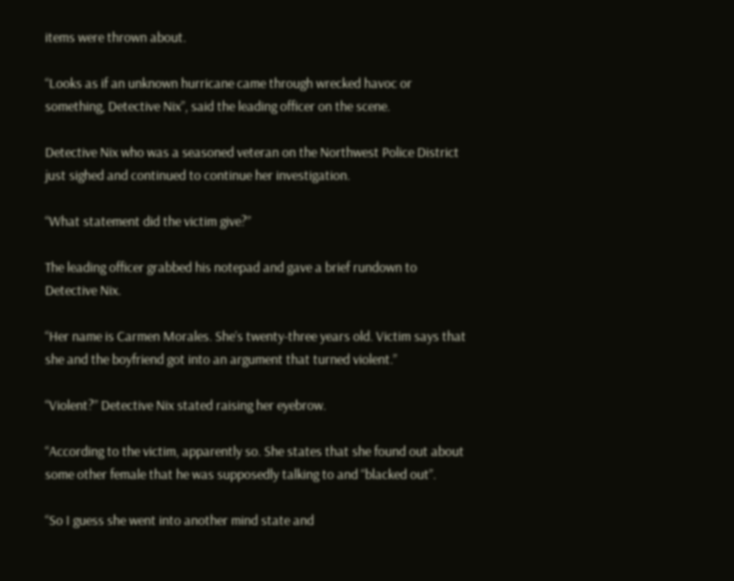items were thrown about.

“Looks as if an unknown hurricane came through wrecked havoc or something, Detective Nix”, said the leading officer on the scene.

Detective Nix who was a seasoned veteran on the Northwest Police District just sighed and continued to continue her investigation.

“What statement did the victim give?”

The leading officer grabbed his notepad and gave a brief rundown to Detective Nix.

“Her name is Carmen Morales. She’s twenty-three years old. Victim says that she and the boyfriend got into an argument that turned violent.”

“Violent?” Detective Nix stated raising her eyebrow.

“According to the victim, apparently so. She states that she found out about some other female that he was supposedly talking to and “blacked out”.

“So I guess she went into another mind state and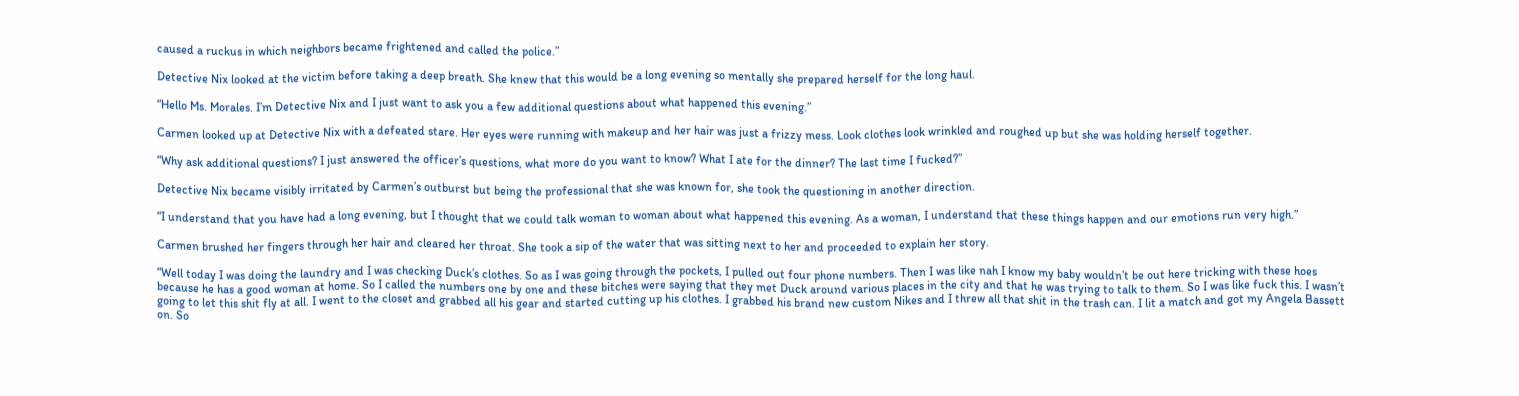caused a ruckus in which neighbors became frightened and called the police.”

Detective Nix looked at the victim before taking a deep breath. She knew that this would be a long evening so mentally she prepared herself for the long haul.

“Hello Ms. Morales. I’m Detective Nix and I just want to ask you a few additional questions about what happened this evening.”

Carmen looked up at Detective Nix with a defeated stare. Her eyes were running with makeup and her hair was just a frizzy mess. Look clothes look wrinkled and roughed up but she was holding herself together.

“Why ask additional questions? I just answered the officer’s questions, what more do you want to know? What I ate for the dinner? The last time I fucked?”

Detective Nix became visibly irritated by Carmen’s outburst but being the professional that she was known for, she took the questioning in another direction.

“I understand that you have had a long evening, but I thought that we could talk woman to woman about what happened this evening. As a woman, I understand that these things happen and our emotions run very high.”

Carmen brushed her fingers through her hair and cleared her throat. She took a sip of the water that was sitting next to her and proceeded to explain her story.

“Well today I was doing the laundry and I was checking Duck’s clothes. So as I was going through the pockets, I pulled out four phone numbers. Then I was like nah I know my baby wouldn’t be out here tricking with these hoes because he has a good woman at home. So I called the numbers one by one and these bitches were saying that they met Duck around various places in the city and that he was trying to talk to them. So I was like fuck this. I wasn’t going to let this shit fly at all. I went to the closet and grabbed all his gear and started cutting up his clothes. I grabbed his brand new custom Nikes and I threw all that shit in the trash can. I lit a match and got my Angela Bassett on. So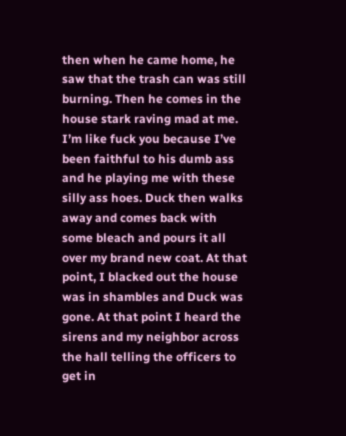then when he came home, he saw that the trash can was still burning. Then he comes in the house stark raving mad at me. I’m like fuck you because I’ve been faithful to his dumb ass and he playing me with these silly ass hoes. Duck then walks away and comes back with some bleach and pours it all over my brand new coat. At that point, I blacked out the house was in shambles and Duck was gone. At that point I heard the sirens and my neighbor across the hall telling the officers to get in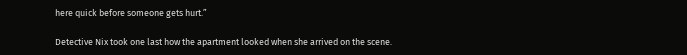here quick before someone gets hurt.”

Detective Nix took one last how the apartment looked when she arrived on the scene.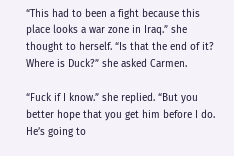“This had to been a fight because this place looks a war zone in Iraq.” she thought to herself. “Is that the end of it? Where is Duck?” she asked Carmen.

“Fuck if I know.” she replied. “But you better hope that you get him before I do. He’s going to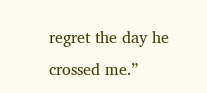regret the day he crossed me.”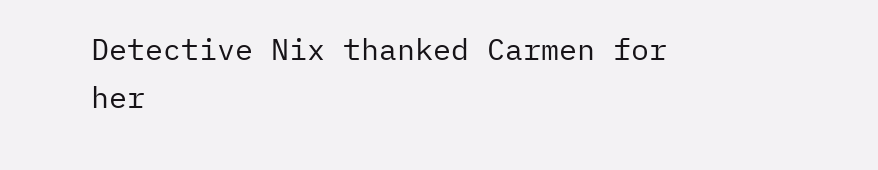Detective Nix thanked Carmen for her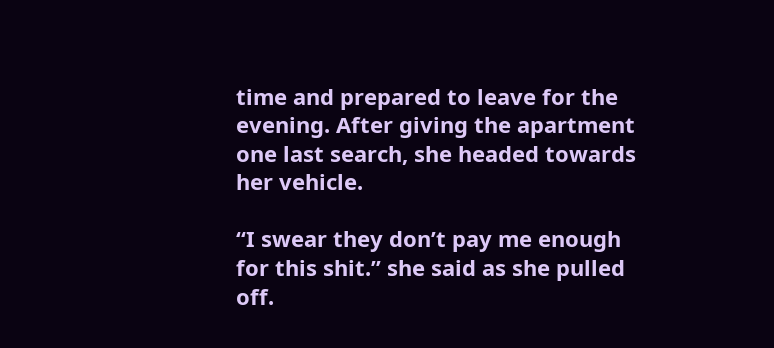time and prepared to leave for the evening. After giving the apartment one last search, she headed towards her vehicle.

“I swear they don’t pay me enough for this shit.” she said as she pulled off.